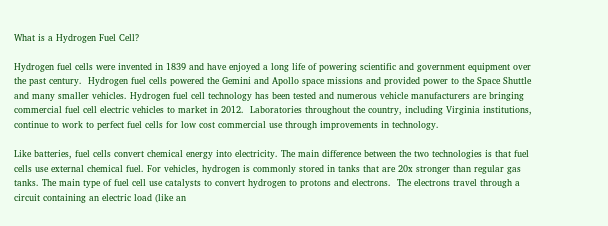What is a Hydrogen Fuel Cell?

Hydrogen fuel cells were invented in 1839 and have enjoyed a long life of powering scientific and government equipment over the past century.  Hydrogen fuel cells powered the Gemini and Apollo space missions and provided power to the Space Shuttle and many smaller vehicles. Hydrogen fuel cell technology has been tested and numerous vehicle manufacturers are bringing commercial fuel cell electric vehicles to market in 2012.  Laboratories throughout the country, including Virginia institutions, continue to work to perfect fuel cells for low cost commercial use through improvements in technology.

Like batteries, fuel cells convert chemical energy into electricity. The main difference between the two technologies is that fuel cells use external chemical fuel. For vehicles, hydrogen is commonly stored in tanks that are 20x stronger than regular gas tanks. The main type of fuel cell use catalysts to convert hydrogen to protons and electrons.  The electrons travel through a circuit containing an electric load (like an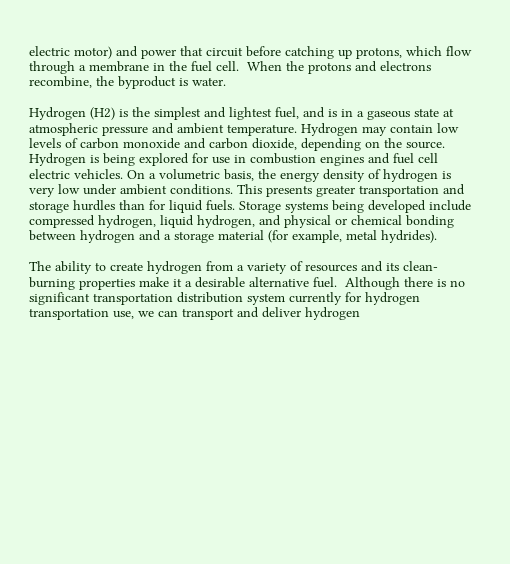electric motor) and power that circuit before catching up protons, which flow through a membrane in the fuel cell.  When the protons and electrons recombine, the byproduct is water.

Hydrogen (H2) is the simplest and lightest fuel, and is in a gaseous state at atmospheric pressure and ambient temperature. Hydrogen may contain low levels of carbon monoxide and carbon dioxide, depending on the source.  Hydrogen is being explored for use in combustion engines and fuel cell electric vehicles. On a volumetric basis, the energy density of hydrogen is very low under ambient conditions. This presents greater transportation and storage hurdles than for liquid fuels. Storage systems being developed include compressed hydrogen, liquid hydrogen, and physical or chemical bonding between hydrogen and a storage material (for example, metal hydrides).

The ability to create hydrogen from a variety of resources and its clean-burning properties make it a desirable alternative fuel.  Although there is no significant transportation distribution system currently for hydrogen transportation use, we can transport and deliver hydrogen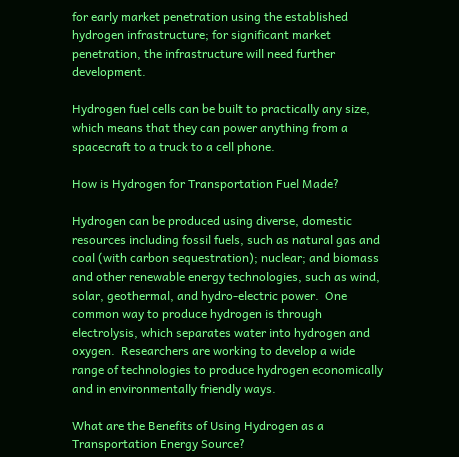for early market penetration using the established hydrogen infrastructure; for significant market penetration, the infrastructure will need further development.

Hydrogen fuel cells can be built to practically any size, which means that they can power anything from a spacecraft to a truck to a cell phone.

How is Hydrogen for Transportation Fuel Made?

Hydrogen can be produced using diverse, domestic resources including fossil fuels, such as natural gas and coal (with carbon sequestration); nuclear; and biomass and other renewable energy technologies, such as wind, solar, geothermal, and hydro-electric power.  One common way to produce hydrogen is through electrolysis, which separates water into hydrogen and oxygen.  Researchers are working to develop a wide range of technologies to produce hydrogen economically and in environmentally friendly ways.

What are the Benefits of Using Hydrogen as a Transportation Energy Source?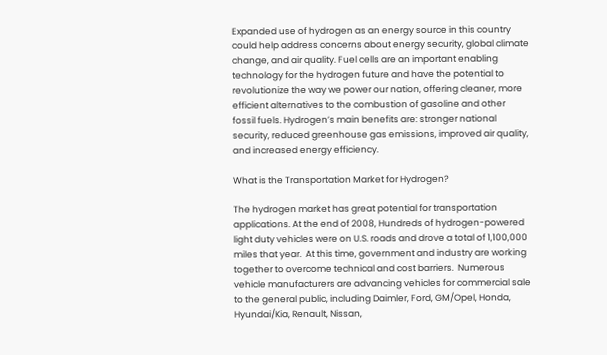Expanded use of hydrogen as an energy source in this country could help address concerns about energy security, global climate change, and air quality. Fuel cells are an important enabling technology for the hydrogen future and have the potential to revolutionize the way we power our nation, offering cleaner, more efficient alternatives to the combustion of gasoline and other fossil fuels. Hydrogen’s main benefits are: stronger national security, reduced greenhouse gas emissions, improved air quality, and increased energy efficiency.

What is the Transportation Market for Hydrogen?

The hydrogen market has great potential for transportation applications. At the end of 2008, Hundreds of hydrogen-powered light duty vehicles were on U.S. roads and drove a total of 1,100,000 miles that year.  At this time, government and industry are working together to overcome technical and cost barriers.  Numerous vehicle manufacturers are advancing vehicles for commercial sale to the general public, including Daimler, Ford, GM/Opel, Honda, Hyundai/Kia, Renault, Nissan,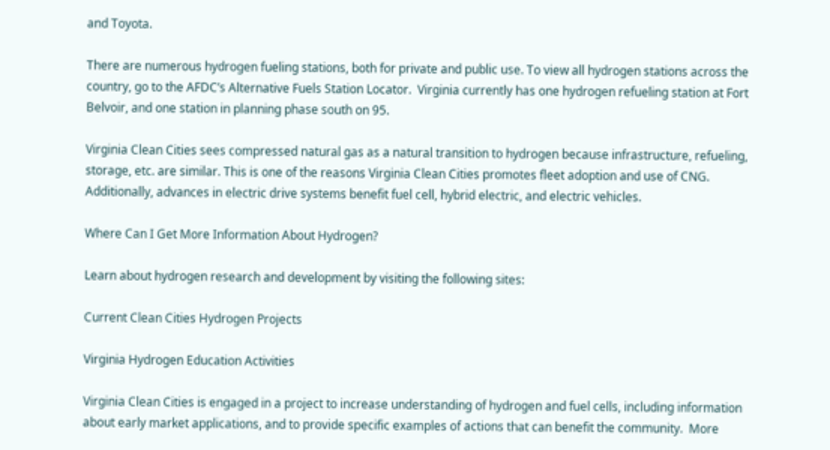and Toyota.

There are numerous hydrogen fueling stations, both for private and public use. To view all hydrogen stations across the country, go to the AFDC’s Alternative Fuels Station Locator.  Virginia currently has one hydrogen refueling station at Fort Belvoir, and one station in planning phase south on 95.

Virginia Clean Cities sees compressed natural gas as a natural transition to hydrogen because infrastructure, refueling, storage, etc. are similar. This is one of the reasons Virginia Clean Cities promotes fleet adoption and use of CNG. Additionally, advances in electric drive systems benefit fuel cell, hybrid electric, and electric vehicles.

Where Can I Get More Information About Hydrogen?

Learn about hydrogen research and development by visiting the following sites:

Current Clean Cities Hydrogen Projects

Virginia Hydrogen Education Activities

Virginia Clean Cities is engaged in a project to increase understanding of hydrogen and fuel cells, including information about early market applications, and to provide specific examples of actions that can benefit the community.  More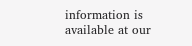information is available at our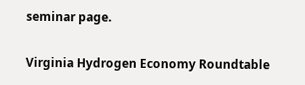seminar page.

Virginia Hydrogen Economy Roundtable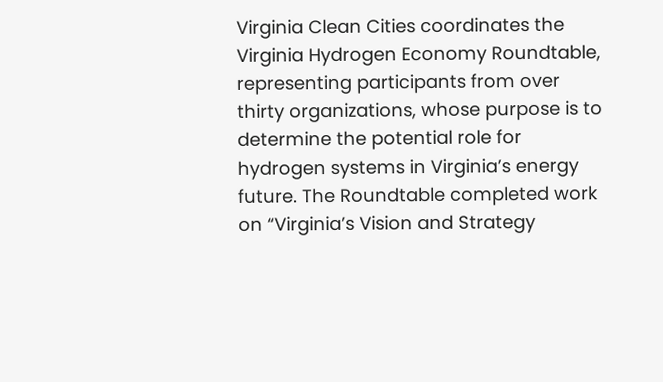Virginia Clean Cities coordinates the Virginia Hydrogen Economy Roundtable, representing participants from over thirty organizations, whose purpose is to determine the potential role for hydrogen systems in Virginia’s energy future. The Roundtable completed work on “Virginia’s Vision and Strategy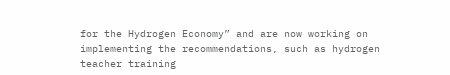for the Hydrogen Economy” and are now working on implementing the recommendations, such as hydrogen teacher training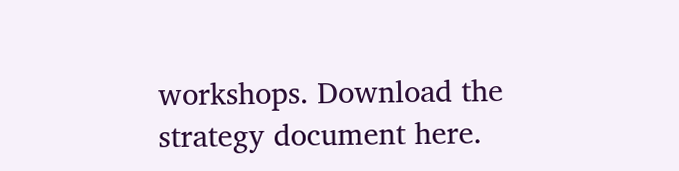workshops. Download the strategy document here.